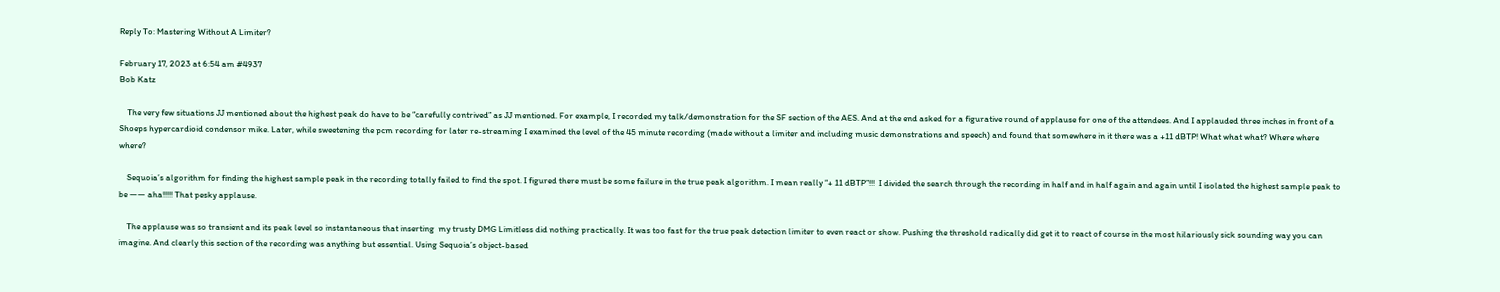Reply To: Mastering Without A Limiter?

February 17, 2023 at 6:54 am #4937
Bob Katz

    The very few situations JJ mentioned about the highest peak do have to be “carefully contrived” as JJ mentioned. For example, I recorded my talk/demonstration for the SF section of the AES. And at the end asked for a figurative round of applause for one of the attendees. And I applauded three inches in front of a Shoeps hypercardioid condensor mike. Later, while sweetening the pcm recording for later re-streaming I examined the level of the 45 minute recording (made without a limiter and including music demonstrations and speech) and found that somewhere in it there was a +11 dBTP! What what what? Where where where?

    Sequoia’s algorithm for finding the highest sample peak in the recording totally failed to find the spot. I figured there must be some failure in the true peak algorithm. I mean really “+ 11 dBTP”!!!  I divided the search through the recording in half and in half again and again until I isolated the highest sample peak to be —— aha!!!!! That pesky applause.

    The applause was so transient and its peak level so instantaneous that inserting  my trusty DMG Limitless did nothing practically. It was too fast for the true peak detection limiter to even react or show. Pushing the threshold radically did get it to react of course in the most hilariously sick sounding way you can imagine. And clearly this section of the recording was anything but essential. Using Sequoia’s object-based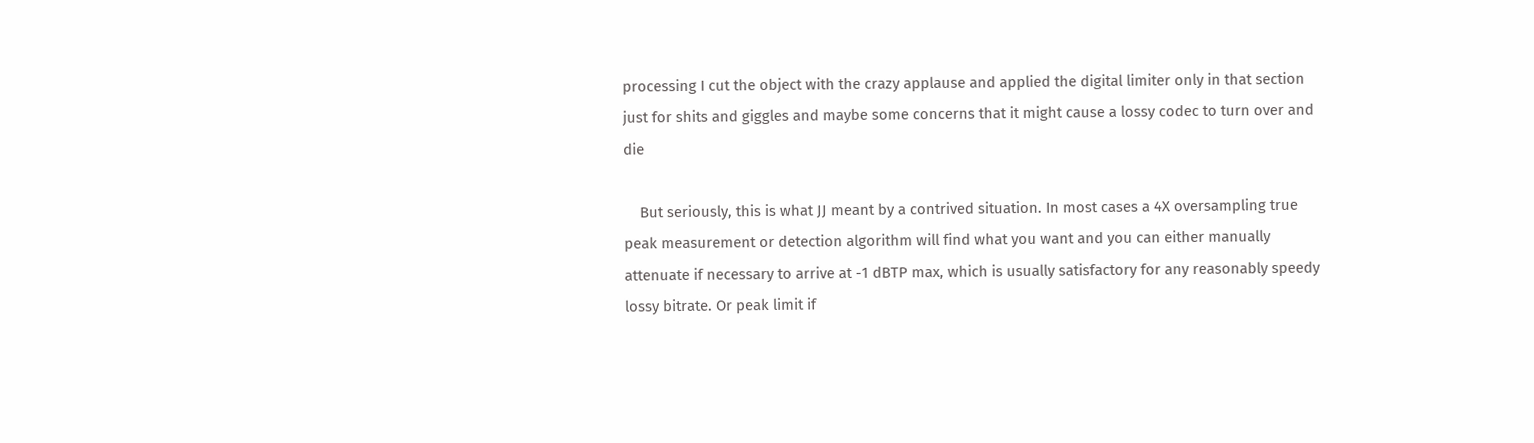processing I cut the object with the crazy applause and applied the digital limiter only in that section just for shits and giggles and maybe some concerns that it might cause a lossy codec to turn over and die

    But seriously, this is what JJ meant by a contrived situation. In most cases a 4X oversampling true peak measurement or detection algorithm will find what you want and you can either manually attenuate if necessary to arrive at -1 dBTP max, which is usually satisfactory for any reasonably speedy lossy bitrate. Or peak limit if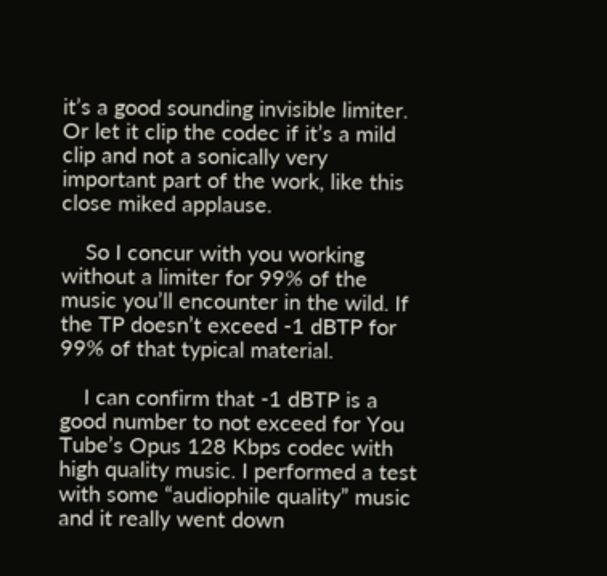it’s a good sounding invisible limiter. Or let it clip the codec if it’s a mild clip and not a sonically very important part of the work, like this close miked applause.

    So I concur with you working without a limiter for 99% of the music you’ll encounter in the wild. If the TP doesn’t exceed -1 dBTP for 99% of that typical material.

    I can confirm that -1 dBTP is a good number to not exceed for You Tube’s Opus 128 Kbps codec with high quality music. I performed a test with some “audiophile quality” music and it really went down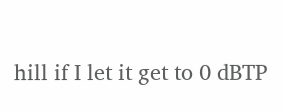hill if I let it get to 0 dBTP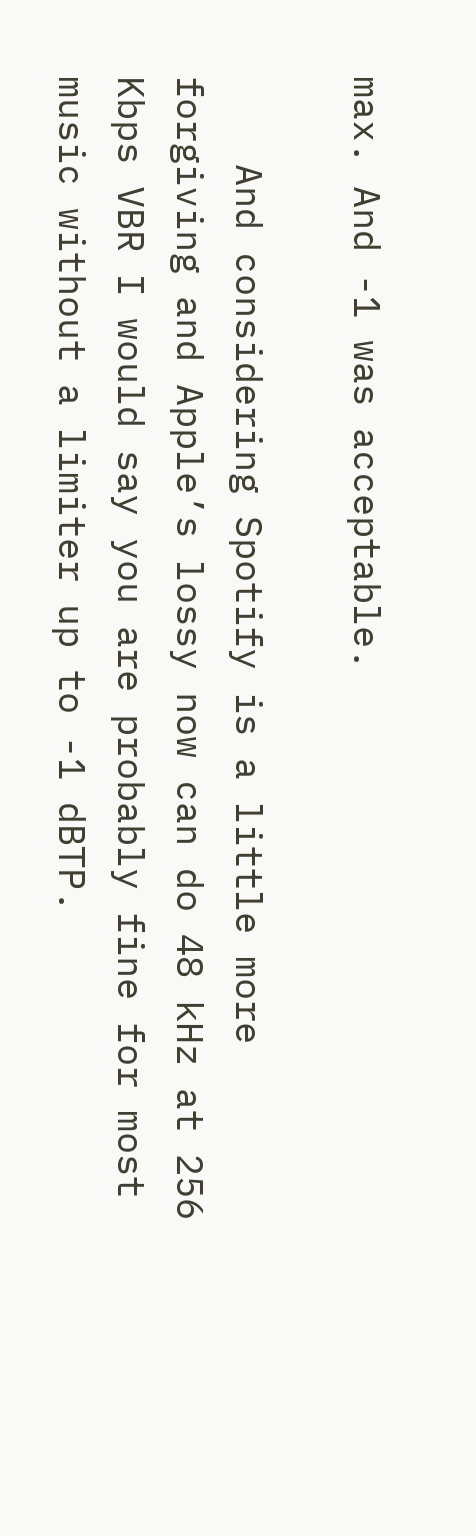max. And -1 was acceptable.

    And considering Spotify is a little more forgiving and Apple’s lossy now can do 48 kHz at 256 Kbps VBR I would say you are probably fine for most music without a limiter up to -1 dBTP.